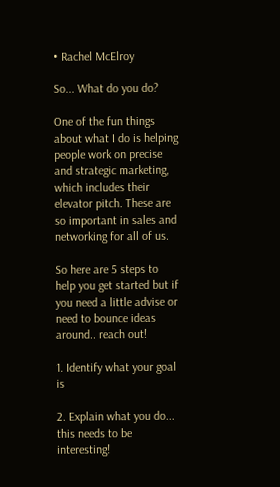• Rachel McElroy

So... What do you do?

One of the fun things about what I do is helping people work on precise and strategic marketing, which includes their elevator pitch. These are so important in sales and networking for all of us.

So here are 5 steps to help you get started but if you need a little advise or need to bounce ideas around.. reach out!

1. Identify what your goal is

2. Explain what you do... this needs to be interesting!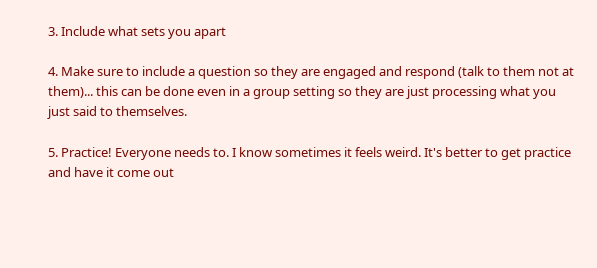3. Include what sets you apart

4. Make sure to include a question so they are engaged and respond (talk to them not at them)... this can be done even in a group setting so they are just processing what you just said to themselves.

5. Practice! Everyone needs to. I know sometimes it feels weird. It's better to get practice and have it come out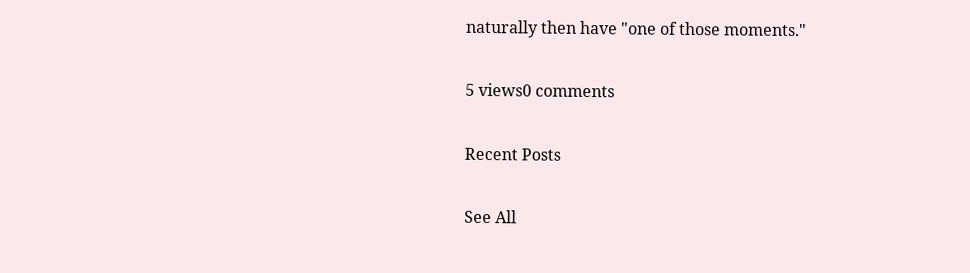naturally then have "one of those moments."

5 views0 comments

Recent Posts

See All